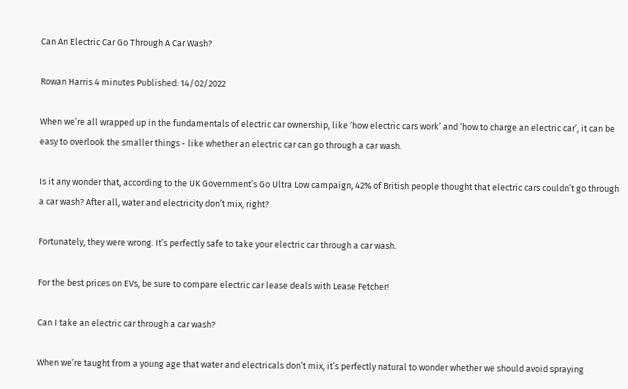Can An Electric Car Go Through A Car Wash?

Rowan Harris 4 minutes Published: 14/02/2022

When we’re all wrapped up in the fundamentals of electric car ownership, like ‘how electric cars work’ and ‘how to charge an electric car’, it can be easy to overlook the smaller things - like whether an electric car can go through a car wash.

Is it any wonder that, according to the UK Government’s Go Ultra Low campaign, 42% of British people thought that electric cars couldn’t go through a car wash? After all, water and electricity don’t mix, right?

Fortunately, they were wrong. It’s perfectly safe to take your electric car through a car wash.

For the best prices on EVs, be sure to compare electric car lease deals with Lease Fetcher!

Can I take an electric car through a car wash?

When we’re taught from a young age that water and electricals don’t mix, it’s perfectly natural to wonder whether we should avoid spraying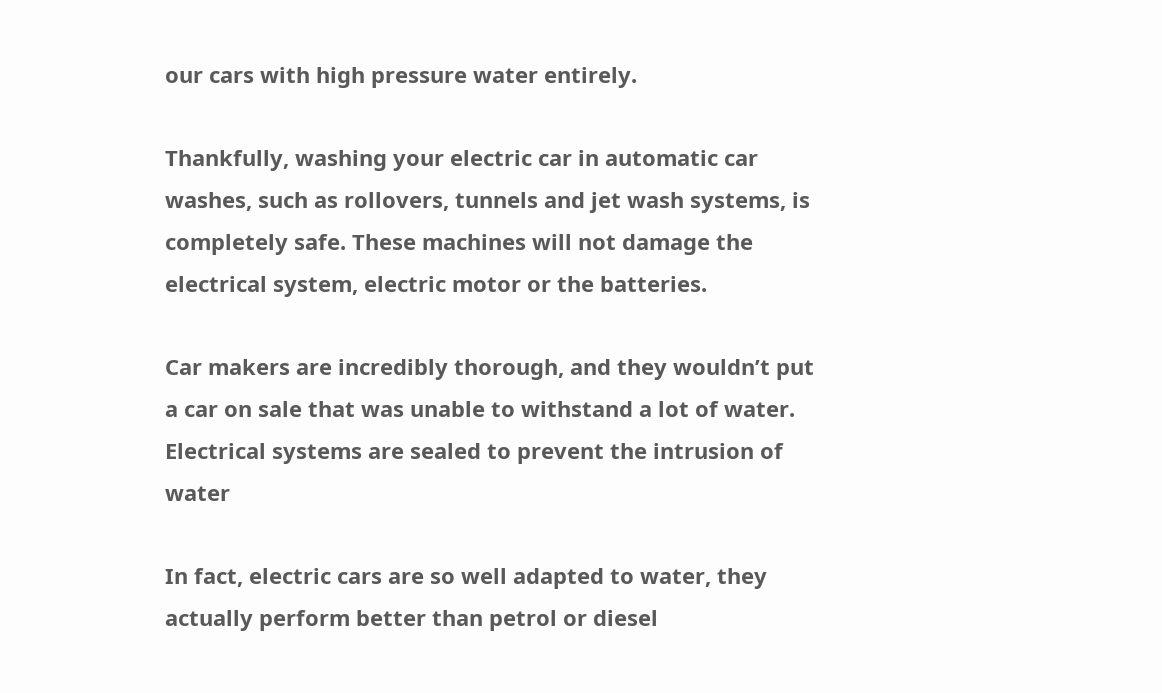our cars with high pressure water entirely.

Thankfully, washing your electric car in automatic car washes, such as rollovers, tunnels and jet wash systems, is completely safe. These machines will not damage the electrical system, electric motor or the batteries.

Car makers are incredibly thorough, and they wouldn’t put a car on sale that was unable to withstand a lot of water. Electrical systems are sealed to prevent the intrusion of water

In fact, electric cars are so well adapted to water, they actually perform better than petrol or diesel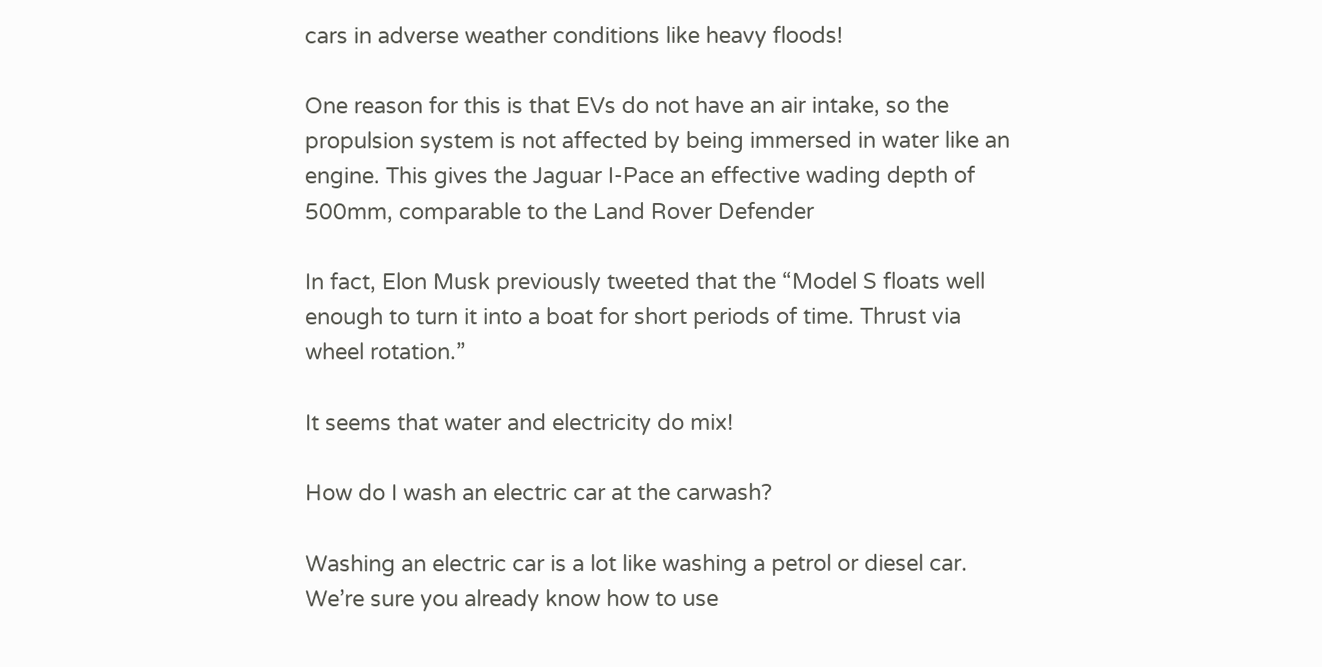cars in adverse weather conditions like heavy floods!

One reason for this is that EVs do not have an air intake, so the propulsion system is not affected by being immersed in water like an engine. This gives the Jaguar I-Pace an effective wading depth of 500mm, comparable to the Land Rover Defender

In fact, Elon Musk previously tweeted that the “Model S floats well enough to turn it into a boat for short periods of time. Thrust via wheel rotation.”

It seems that water and electricity do mix!

How do I wash an electric car at the carwash?

Washing an electric car is a lot like washing a petrol or diesel car. We’re sure you already know how to use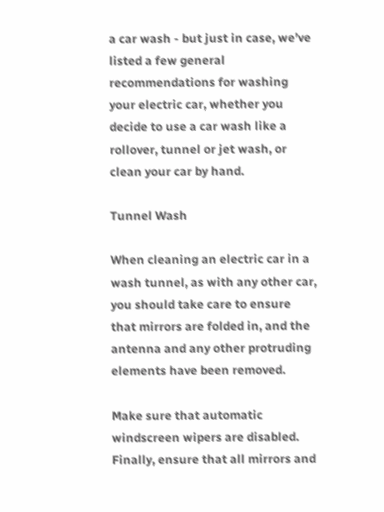a car wash - but just in case, we’ve listed a few general recommendations for washing your electric car, whether you decide to use a car wash like a rollover, tunnel or jet wash, or clean your car by hand.

Tunnel Wash

When cleaning an electric car in a wash tunnel, as with any other car, you should take care to ensure that mirrors are folded in, and the antenna and any other protruding elements have been removed.

Make sure that automatic windscreen wipers are disabled. Finally, ensure that all mirrors and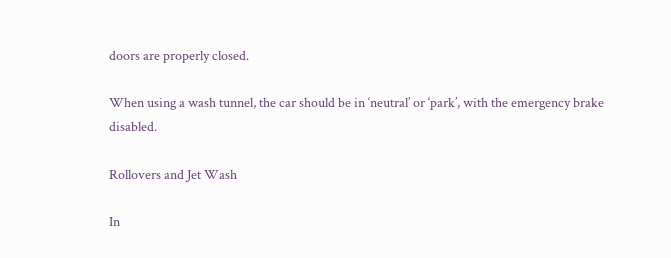doors are properly closed.

When using a wash tunnel, the car should be in ‘neutral’ or ‘park’, with the emergency brake disabled.

Rollovers and Jet Wash

In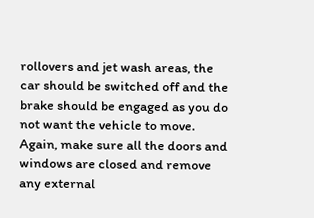rollovers and jet wash areas, the car should be switched off and the brake should be engaged as you do not want the vehicle to move. Again, make sure all the doors and windows are closed and remove any external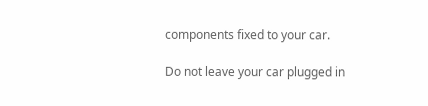components fixed to your car.

Do not leave your car plugged in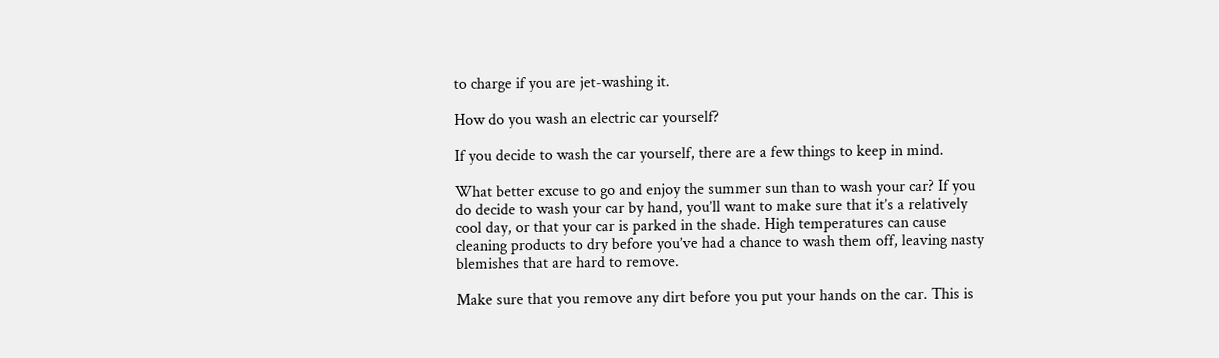to charge if you are jet-washing it.

How do you wash an electric car yourself?

If you decide to wash the car yourself, there are a few things to keep in mind.

What better excuse to go and enjoy the summer sun than to wash your car? If you do decide to wash your car by hand, you’ll want to make sure that it’s a relatively cool day, or that your car is parked in the shade. High temperatures can cause cleaning products to dry before you’ve had a chance to wash them off, leaving nasty blemishes that are hard to remove.

Make sure that you remove any dirt before you put your hands on the car. This is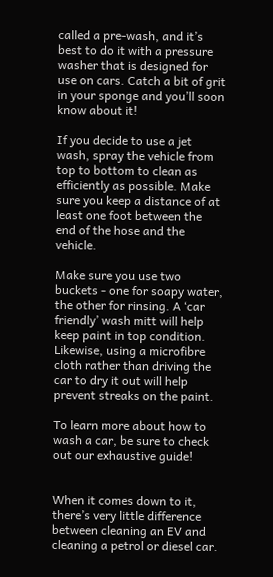called a pre-wash, and it’s best to do it with a pressure washer that is designed for use on cars. Catch a bit of grit in your sponge and you’ll soon know about it!

If you decide to use a jet wash, spray the vehicle from top to bottom to clean as efficiently as possible. Make sure you keep a distance of at least one foot between the end of the hose and the vehicle.

Make sure you use two buckets - one for soapy water, the other for rinsing. A ‘car friendly’ wash mitt will help keep paint in top condition. Likewise, using a microfibre cloth rather than driving the car to dry it out will help prevent streaks on the paint.

To learn more about how to wash a car, be sure to check out our exhaustive guide!


When it comes down to it, there’s very little difference between cleaning an EV and cleaning a petrol or diesel car.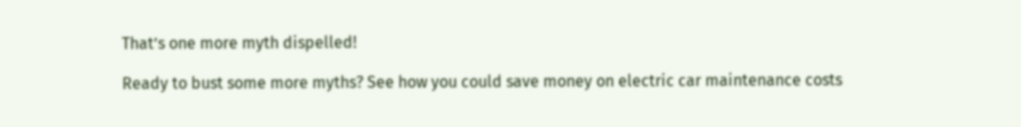That’s one more myth dispelled!

Ready to bust some more myths? See how you could save money on electric car maintenance costs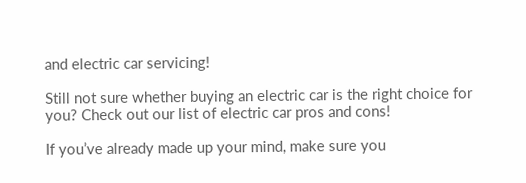and electric car servicing!

Still not sure whether buying an electric car is the right choice for you? Check out our list of electric car pros and cons!

If you’ve already made up your mind, make sure you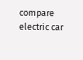compare electric car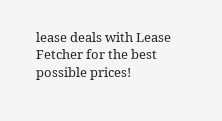lease deals with Lease Fetcher for the best possible prices!